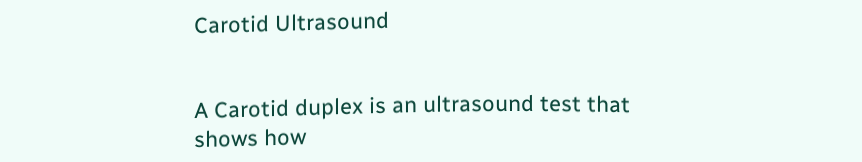Carotid Ultrasound


A Carotid duplex is an ultrasound test that shows how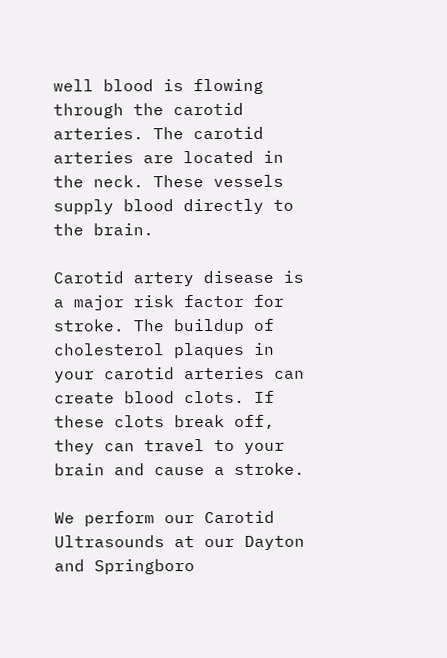well blood is flowing through the carotid arteries. The carotid arteries are located in the neck. These vessels supply blood directly to the brain.

Carotid artery disease is a major risk factor for stroke. The buildup of cholesterol plaques in your carotid arteries can create blood clots. If these clots break off, they can travel to your brain and cause a stroke.

We perform our Carotid Ultrasounds at our Dayton and Springboro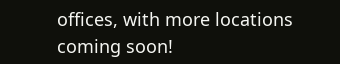offices, with more locations coming soon!